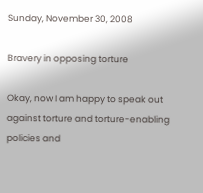Sunday, November 30, 2008

Bravery in opposing torture

Okay, now I am happy to speak out against torture and torture-enabling policies and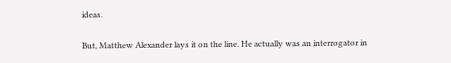ideas.

But, Matthew Alexander lays it on the line. He actually was an interrogator in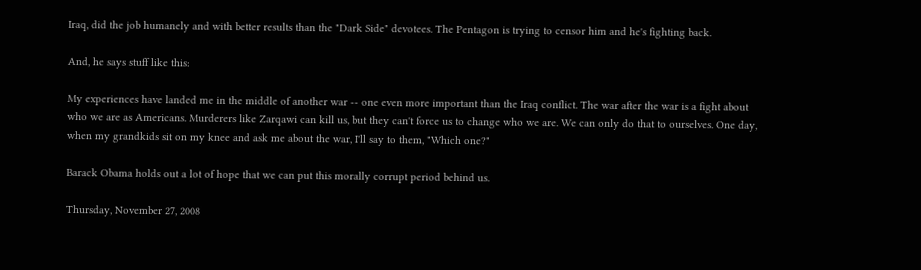Iraq, did the job humanely and with better results than the "Dark Side" devotees. The Pentagon is trying to censor him and he's fighting back.

And, he says stuff like this:

My experiences have landed me in the middle of another war -- one even more important than the Iraq conflict. The war after the war is a fight about who we are as Americans. Murderers like Zarqawi can kill us, but they can't force us to change who we are. We can only do that to ourselves. One day, when my grandkids sit on my knee and ask me about the war, I'll say to them, "Which one?"

Barack Obama holds out a lot of hope that we can put this morally corrupt period behind us.

Thursday, November 27, 2008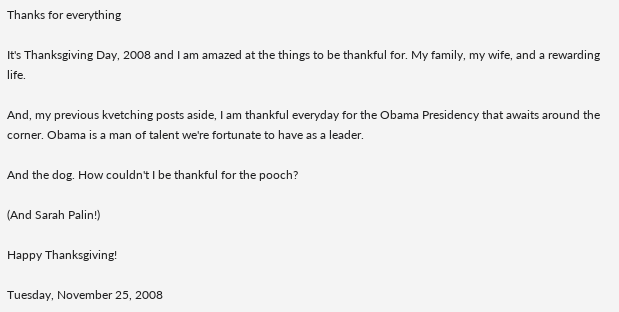Thanks for everything

It's Thanksgiving Day, 2008 and I am amazed at the things to be thankful for. My family, my wife, and a rewarding life.

And, my previous kvetching posts aside, I am thankful everyday for the Obama Presidency that awaits around the corner. Obama is a man of talent we're fortunate to have as a leader.

And the dog. How couldn't I be thankful for the pooch?

(And Sarah Palin!)

Happy Thanksgiving!

Tuesday, November 25, 2008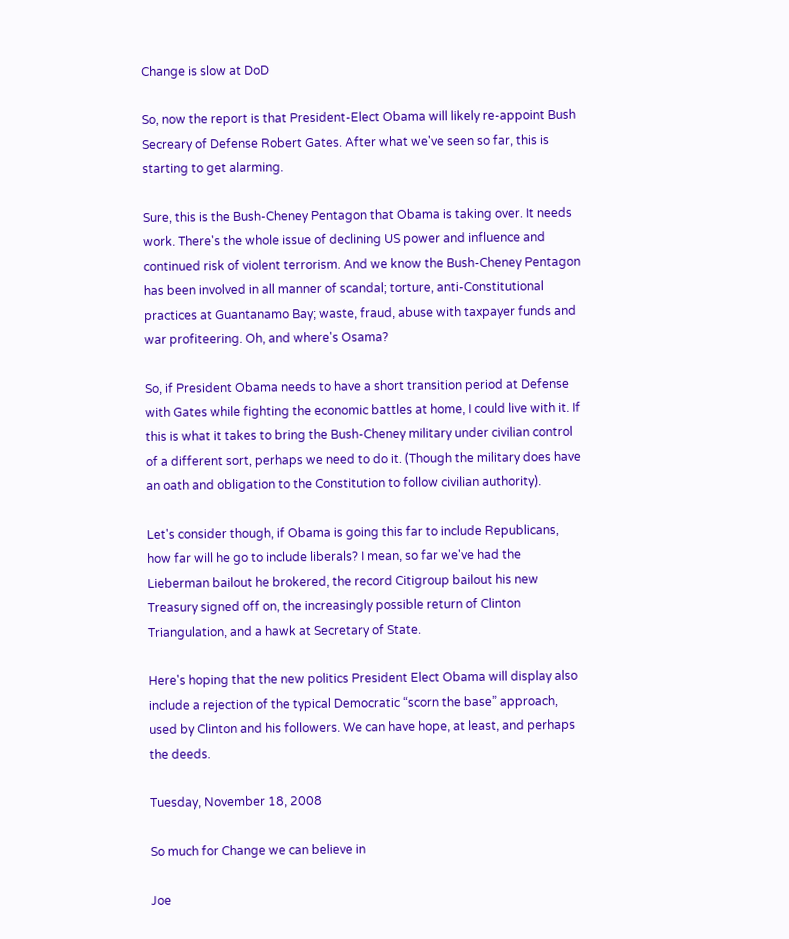Change is slow at DoD

So, now the report is that President-Elect Obama will likely re-appoint Bush Secreary of Defense Robert Gates. After what we've seen so far, this is starting to get alarming.

Sure, this is the Bush-Cheney Pentagon that Obama is taking over. It needs work. There's the whole issue of declining US power and influence and continued risk of violent terrorism. And we know the Bush-Cheney Pentagon has been involved in all manner of scandal; torture, anti-Constitutional practices at Guantanamo Bay; waste, fraud, abuse with taxpayer funds and war profiteering. Oh, and where's Osama?

So, if President Obama needs to have a short transition period at Defense with Gates while fighting the economic battles at home, I could live with it. If this is what it takes to bring the Bush-Cheney military under civilian control of a different sort, perhaps we need to do it. (Though the military does have an oath and obligation to the Constitution to follow civilian authority).

Let's consider though, if Obama is going this far to include Republicans, how far will he go to include liberals? I mean, so far we've had the Lieberman bailout he brokered, the record Citigroup bailout his new Treasury signed off on, the increasingly possible return of Clinton Triangulation, and a hawk at Secretary of State.

Here's hoping that the new politics President Elect Obama will display also include a rejection of the typical Democratic “scorn the base” approach, used by Clinton and his followers. We can have hope, at least, and perhaps the deeds.

Tuesday, November 18, 2008

So much for Change we can believe in

Joe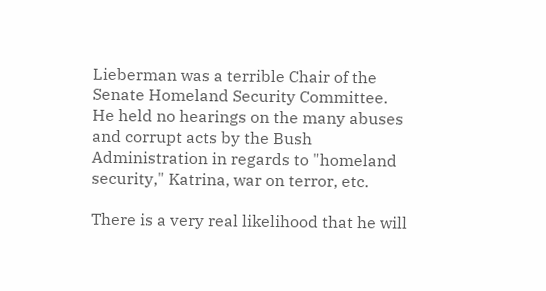Lieberman was a terrible Chair of the Senate Homeland Security Committee. He held no hearings on the many abuses and corrupt acts by the Bush Administration in regards to "homeland security," Katrina, war on terror, etc.

There is a very real likelihood that he will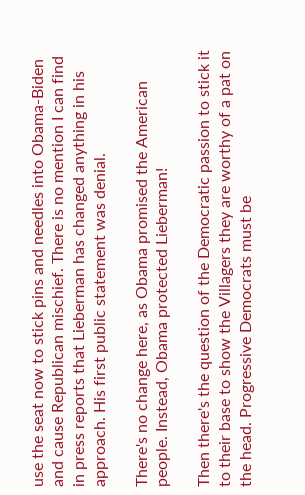use the seat now to stick pins and needles into Obama-Biden and cause Republican mischief. There is no mention I can find in press reports that Lieberman has changed anything in his approach. His first public statement was denial.

There's no change here, as Obama promised the American people. Instead, Obama protected Lieberman!

Then there's the question of the Democratic passion to stick it to their base to show the Villagers they are worthy of a pat on the head. Progressive Democrats must be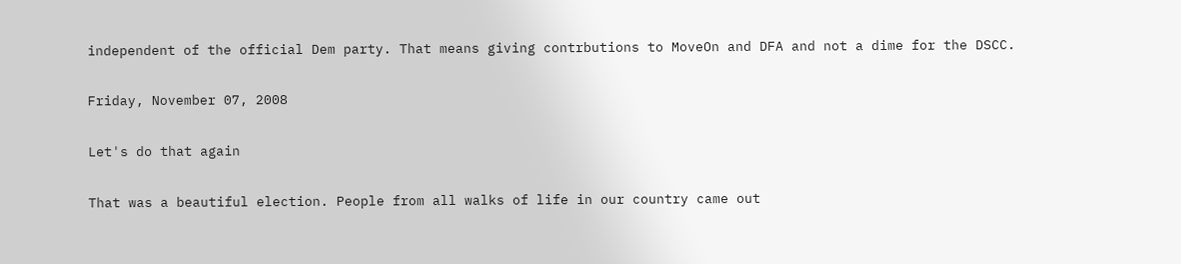independent of the official Dem party. That means giving contrbutions to MoveOn and DFA and not a dime for the DSCC.

Friday, November 07, 2008

Let's do that again

That was a beautiful election. People from all walks of life in our country came out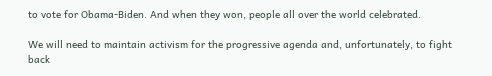to vote for Obama-Biden. And when they won, people all over the world celebrated.

We will need to maintain activism for the progressive agenda and, unfortunately, to fight back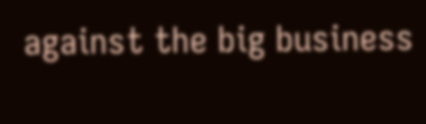against the big business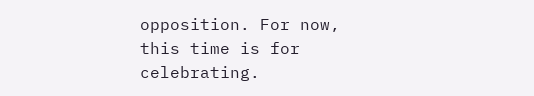opposition. For now, this time is for celebrating.